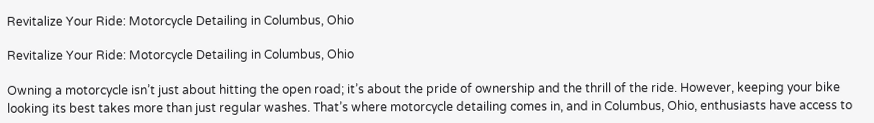Revitalize Your Ride: Motorcycle Detailing in Columbus, Ohio

Revitalize Your Ride: Motorcycle Detailing in Columbus, Ohio

Owning a motorcycle isn’t just about hitting the open road; it’s about the pride of ownership and the thrill of the ride. However, keeping your bike looking its best takes more than just regular washes. That’s where motorcycle detailing comes in, and in Columbus, Ohio, enthusiasts have access to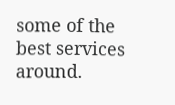some of the best services around.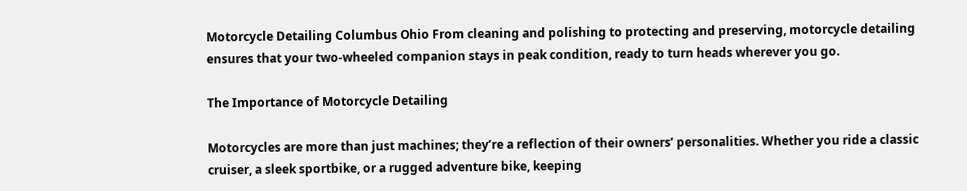Motorcycle Detailing Columbus Ohio From cleaning and polishing to protecting and preserving, motorcycle detailing ensures that your two-wheeled companion stays in peak condition, ready to turn heads wherever you go.

The Importance of Motorcycle Detailing

Motorcycles are more than just machines; they’re a reflection of their owners’ personalities. Whether you ride a classic cruiser, a sleek sportbike, or a rugged adventure bike, keeping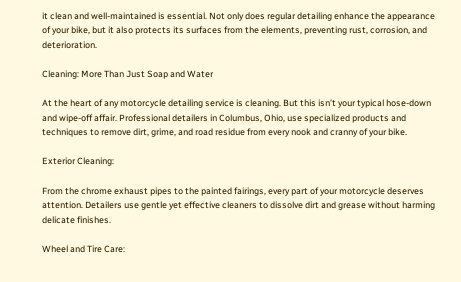it clean and well-maintained is essential. Not only does regular detailing enhance the appearance of your bike, but it also protects its surfaces from the elements, preventing rust, corrosion, and deterioration.

Cleaning: More Than Just Soap and Water

At the heart of any motorcycle detailing service is cleaning. But this isn’t your typical hose-down and wipe-off affair. Professional detailers in Columbus, Ohio, use specialized products and techniques to remove dirt, grime, and road residue from every nook and cranny of your bike.

Exterior Cleaning:

From the chrome exhaust pipes to the painted fairings, every part of your motorcycle deserves attention. Detailers use gentle yet effective cleaners to dissolve dirt and grease without harming delicate finishes.

Wheel and Tire Care: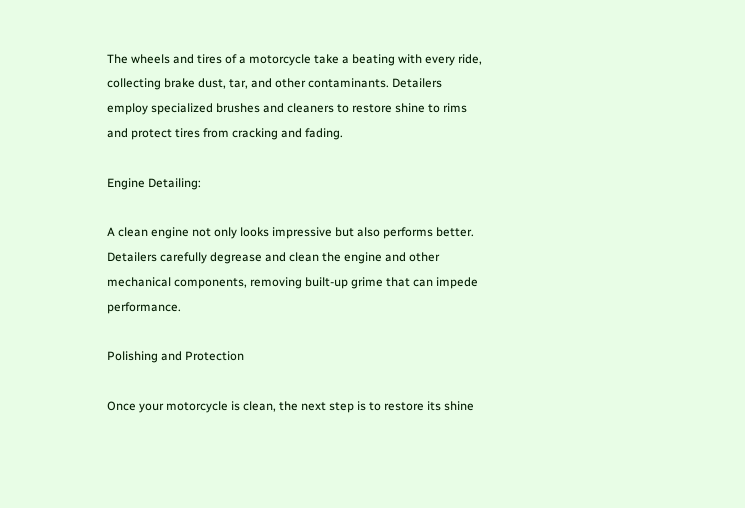The wheels and tires of a motorcycle take a beating with every ride, collecting brake dust, tar, and other contaminants. Detailers employ specialized brushes and cleaners to restore shine to rims and protect tires from cracking and fading.

Engine Detailing:

A clean engine not only looks impressive but also performs better. Detailers carefully degrease and clean the engine and other mechanical components, removing built-up grime that can impede performance.

Polishing and Protection

Once your motorcycle is clean, the next step is to restore its shine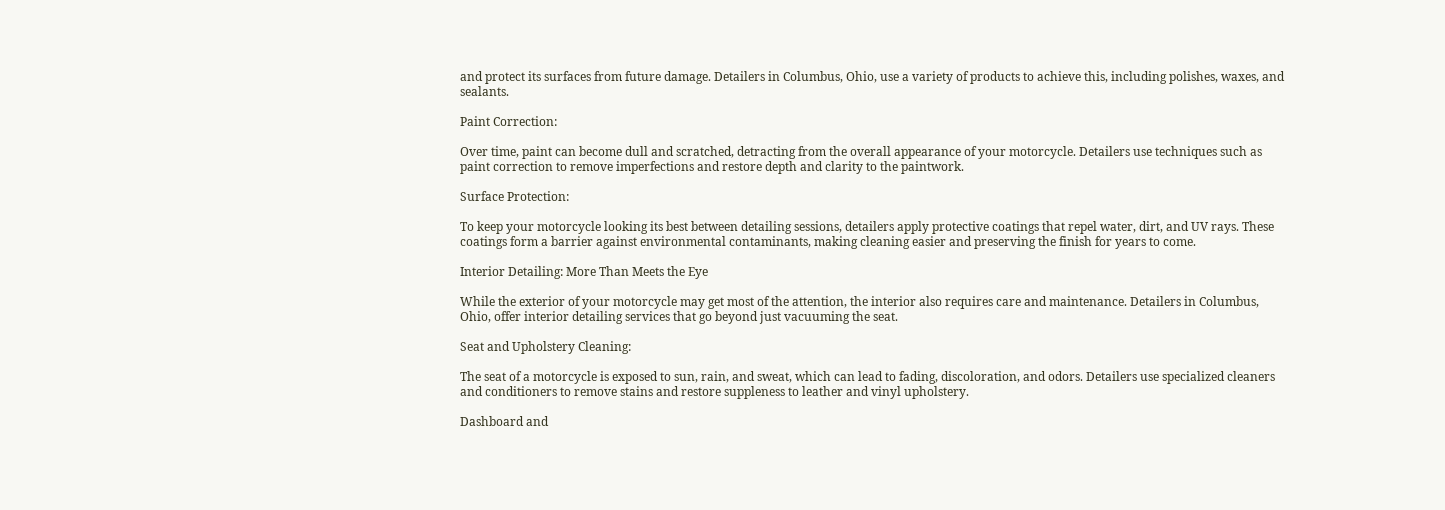and protect its surfaces from future damage. Detailers in Columbus, Ohio, use a variety of products to achieve this, including polishes, waxes, and sealants.

Paint Correction:

Over time, paint can become dull and scratched, detracting from the overall appearance of your motorcycle. Detailers use techniques such as paint correction to remove imperfections and restore depth and clarity to the paintwork.

Surface Protection:

To keep your motorcycle looking its best between detailing sessions, detailers apply protective coatings that repel water, dirt, and UV rays. These coatings form a barrier against environmental contaminants, making cleaning easier and preserving the finish for years to come.

Interior Detailing: More Than Meets the Eye

While the exterior of your motorcycle may get most of the attention, the interior also requires care and maintenance. Detailers in Columbus, Ohio, offer interior detailing services that go beyond just vacuuming the seat.

Seat and Upholstery Cleaning:

The seat of a motorcycle is exposed to sun, rain, and sweat, which can lead to fading, discoloration, and odors. Detailers use specialized cleaners and conditioners to remove stains and restore suppleness to leather and vinyl upholstery.

Dashboard and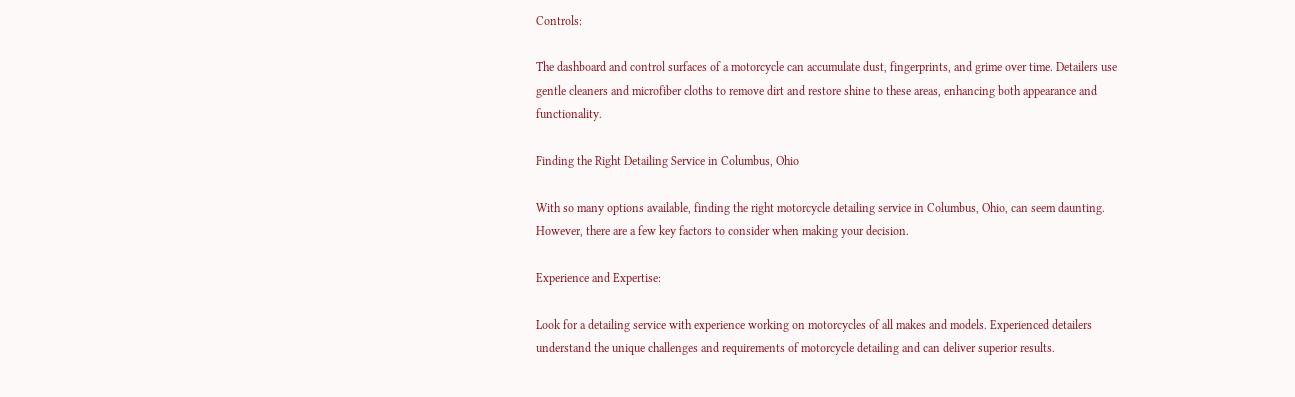Controls:

The dashboard and control surfaces of a motorcycle can accumulate dust, fingerprints, and grime over time. Detailers use gentle cleaners and microfiber cloths to remove dirt and restore shine to these areas, enhancing both appearance and functionality.

Finding the Right Detailing Service in Columbus, Ohio

With so many options available, finding the right motorcycle detailing service in Columbus, Ohio, can seem daunting. However, there are a few key factors to consider when making your decision.

Experience and Expertise:

Look for a detailing service with experience working on motorcycles of all makes and models. Experienced detailers understand the unique challenges and requirements of motorcycle detailing and can deliver superior results.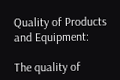Quality of Products and Equipment:

The quality of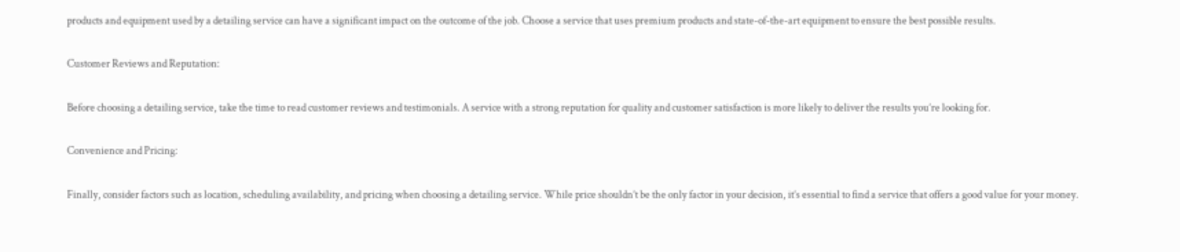products and equipment used by a detailing service can have a significant impact on the outcome of the job. Choose a service that uses premium products and state-of-the-art equipment to ensure the best possible results.

Customer Reviews and Reputation:

Before choosing a detailing service, take the time to read customer reviews and testimonials. A service with a strong reputation for quality and customer satisfaction is more likely to deliver the results you’re looking for.

Convenience and Pricing:

Finally, consider factors such as location, scheduling availability, and pricing when choosing a detailing service. While price shouldn’t be the only factor in your decision, it’s essential to find a service that offers a good value for your money.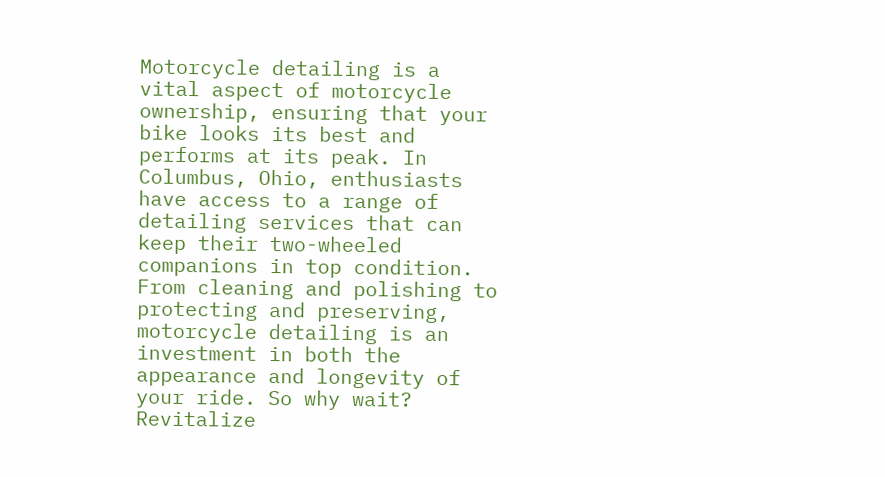Motorcycle detailing is a vital aspect of motorcycle ownership, ensuring that your bike looks its best and performs at its peak. In Columbus, Ohio, enthusiasts have access to a range of detailing services that can keep their two-wheeled companions in top condition. From cleaning and polishing to protecting and preserving, motorcycle detailing is an investment in both the appearance and longevity of your ride. So why wait? Revitalize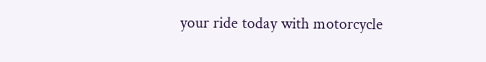your ride today with motorcycle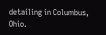detailing in Columbus, Ohio.